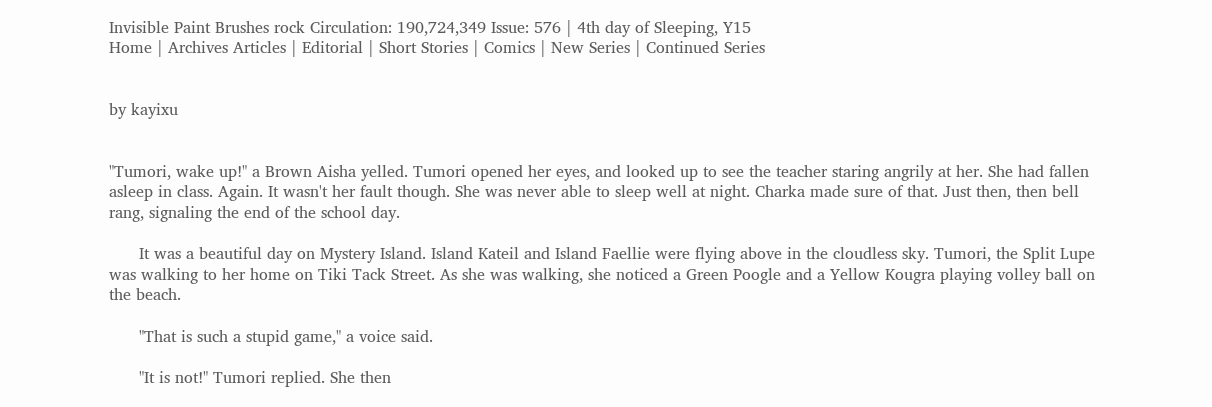Invisible Paint Brushes rock Circulation: 190,724,349 Issue: 576 | 4th day of Sleeping, Y15
Home | Archives Articles | Editorial | Short Stories | Comics | New Series | Continued Series


by kayixu


"Tumori, wake up!" a Brown Aisha yelled. Tumori opened her eyes, and looked up to see the teacher staring angrily at her. She had fallen asleep in class. Again. It wasn't her fault though. She was never able to sleep well at night. Charka made sure of that. Just then, then bell rang, signaling the end of the school day.

      It was a beautiful day on Mystery Island. Island Kateil and Island Faellie were flying above in the cloudless sky. Tumori, the Split Lupe was walking to her home on Tiki Tack Street. As she was walking, she noticed a Green Poogle and a Yellow Kougra playing volley ball on the beach.

      "That is such a stupid game," a voice said.

      "It is not!" Tumori replied. She then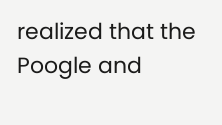realized that the Poogle and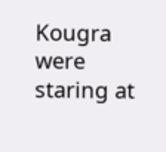Kougra were staring at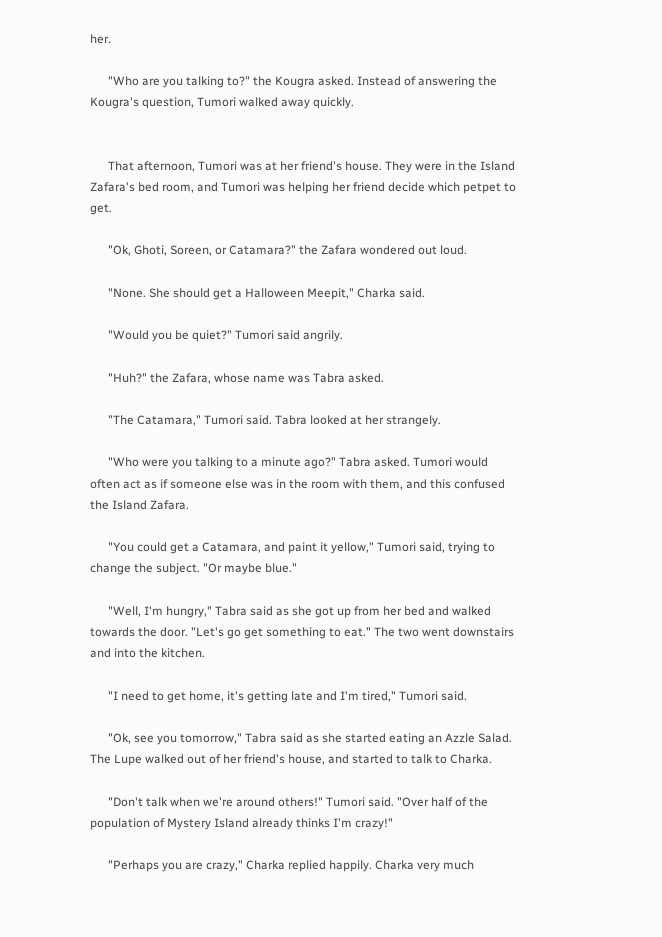her.

      "Who are you talking to?" the Kougra asked. Instead of answering the Kougra's question, Tumori walked away quickly.


      That afternoon, Tumori was at her friend's house. They were in the Island Zafara's bed room, and Tumori was helping her friend decide which petpet to get.

      "Ok, Ghoti, Soreen, or Catamara?" the Zafara wondered out loud.

      "None. She should get a Halloween Meepit," Charka said.

      "Would you be quiet?" Tumori said angrily.

      "Huh?" the Zafara, whose name was Tabra asked.

      "The Catamara," Tumori said. Tabra looked at her strangely.

      "Who were you talking to a minute ago?" Tabra asked. Tumori would often act as if someone else was in the room with them, and this confused the Island Zafara.

      "You could get a Catamara, and paint it yellow," Tumori said, trying to change the subject. "Or maybe blue."

      "Well, I'm hungry," Tabra said as she got up from her bed and walked towards the door. "Let's go get something to eat." The two went downstairs and into the kitchen.

      "I need to get home, it's getting late and I'm tired," Tumori said.

      "Ok, see you tomorrow," Tabra said as she started eating an Azzle Salad. The Lupe walked out of her friend's house, and started to talk to Charka.

      "Don't talk when we're around others!" Tumori said. "Over half of the population of Mystery Island already thinks I'm crazy!"

      "Perhaps you are crazy," Charka replied happily. Charka very much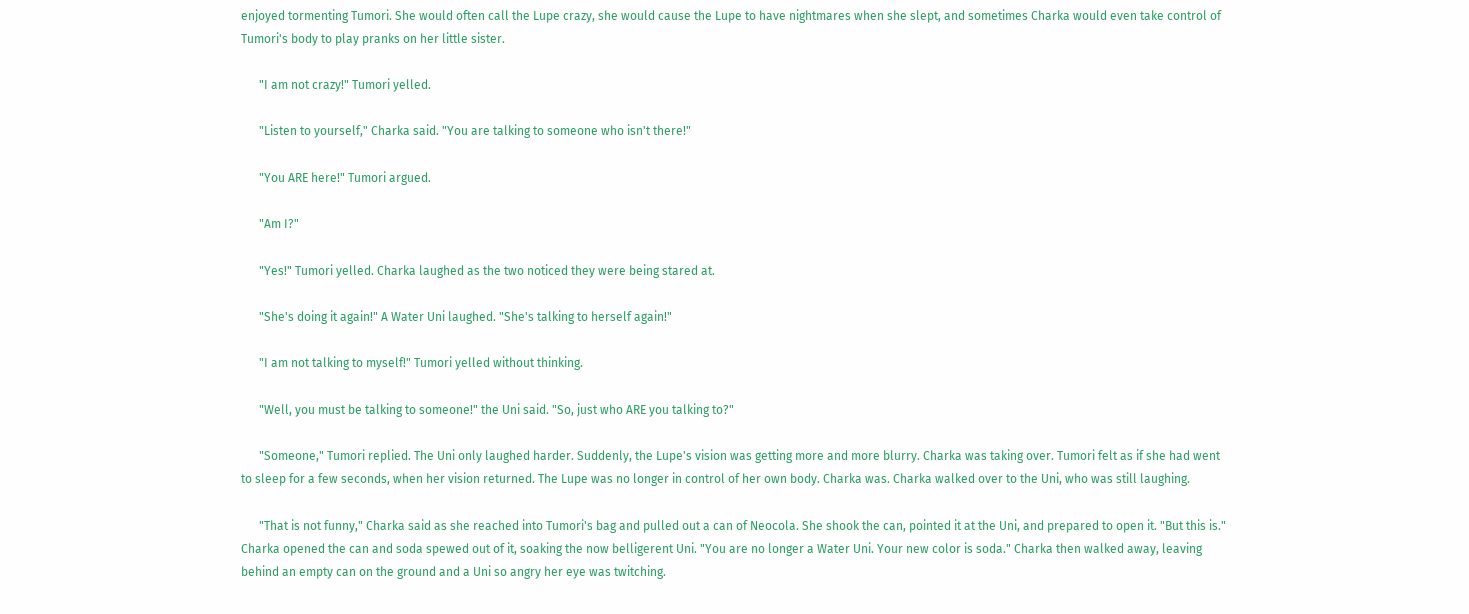enjoyed tormenting Tumori. She would often call the Lupe crazy, she would cause the Lupe to have nightmares when she slept, and sometimes Charka would even take control of Tumori's body to play pranks on her little sister.

      "I am not crazy!" Tumori yelled.

      "Listen to yourself," Charka said. "You are talking to someone who isn't there!"

      "You ARE here!" Tumori argued.

      "Am I?"

      "Yes!" Tumori yelled. Charka laughed as the two noticed they were being stared at.

      "She's doing it again!" A Water Uni laughed. "She's talking to herself again!"

      "I am not talking to myself!" Tumori yelled without thinking.

      "Well, you must be talking to someone!" the Uni said. "So, just who ARE you talking to?"

      "Someone," Tumori replied. The Uni only laughed harder. Suddenly, the Lupe's vision was getting more and more blurry. Charka was taking over. Tumori felt as if she had went to sleep for a few seconds, when her vision returned. The Lupe was no longer in control of her own body. Charka was. Charka walked over to the Uni, who was still laughing.

      "That is not funny," Charka said as she reached into Tumori's bag and pulled out a can of Neocola. She shook the can, pointed it at the Uni, and prepared to open it. "But this is." Charka opened the can and soda spewed out of it, soaking the now belligerent Uni. "You are no longer a Water Uni. Your new color is soda." Charka then walked away, leaving behind an empty can on the ground and a Uni so angry her eye was twitching.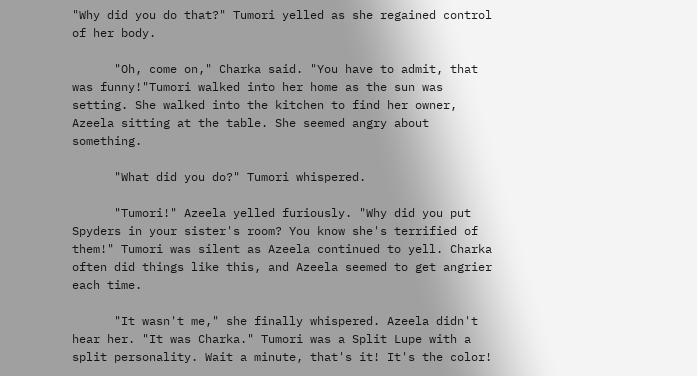"Why did you do that?" Tumori yelled as she regained control of her body.

      "Oh, come on," Charka said. "You have to admit, that was funny!"Tumori walked into her home as the sun was setting. She walked into the kitchen to find her owner, Azeela sitting at the table. She seemed angry about something.

      "What did you do?" Tumori whispered.

      "Tumori!" Azeela yelled furiously. "Why did you put Spyders in your sister's room? You know she's terrified of them!" Tumori was silent as Azeela continued to yell. Charka often did things like this, and Azeela seemed to get angrier each time.

      "It wasn't me," she finally whispered. Azeela didn't hear her. "It was Charka." Tumori was a Split Lupe with a split personality. Wait a minute, that's it! It's the color!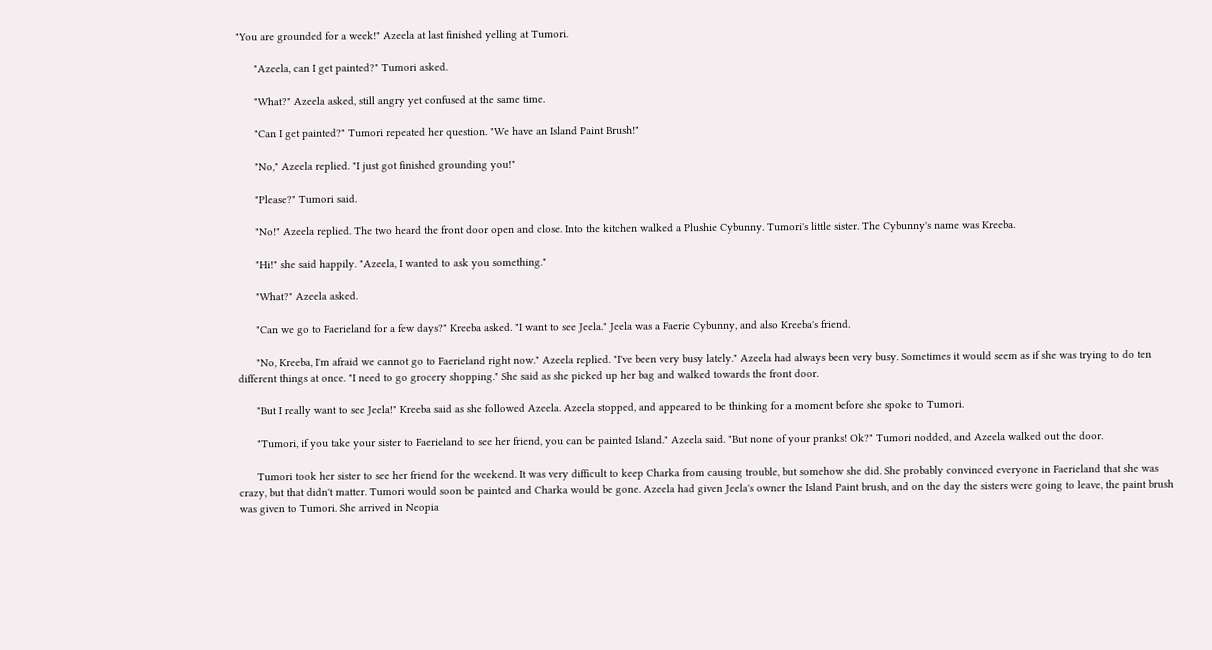"You are grounded for a week!" Azeela at last finished yelling at Tumori.

      "Azeela, can I get painted?" Tumori asked.

      "What?" Azeela asked, still angry yet confused at the same time.

      "Can I get painted?" Tumori repeated her question. "We have an Island Paint Brush!"

      "No," Azeela replied. "I just got finished grounding you!"

      "Please?" Tumori said.

      "No!" Azeela replied. The two heard the front door open and close. Into the kitchen walked a Plushie Cybunny. Tumori's little sister. The Cybunny's name was Kreeba.

      "Hi!" she said happily. "Azeela, I wanted to ask you something."

      "What?" Azeela asked.

      "Can we go to Faerieland for a few days?" Kreeba asked. "I want to see Jeela." Jeela was a Faerie Cybunny, and also Kreeba's friend.

      "No, Kreeba, I'm afraid we cannot go to Faerieland right now." Azeela replied. "I've been very busy lately." Azeela had always been very busy. Sometimes it would seem as if she was trying to do ten different things at once. "I need to go grocery shopping." She said as she picked up her bag and walked towards the front door.

      "But I really want to see Jeela!" Kreeba said as she followed Azeela. Azeela stopped, and appeared to be thinking for a moment before she spoke to Tumori.

      "Tumori, if you take your sister to Faerieland to see her friend, you can be painted Island." Azeela said. "But none of your pranks! Ok?" Tumori nodded, and Azeela walked out the door.

      Tumori took her sister to see her friend for the weekend. It was very difficult to keep Charka from causing trouble, but somehow she did. She probably convinced everyone in Faerieland that she was crazy, but that didn't matter. Tumori would soon be painted and Charka would be gone. Azeela had given Jeela's owner the Island Paint brush, and on the day the sisters were going to leave, the paint brush was given to Tumori. She arrived in Neopia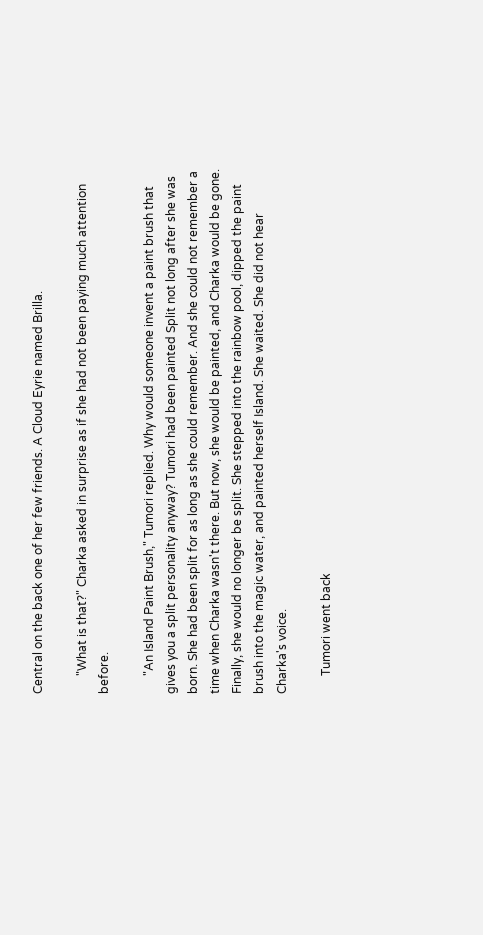Central on the back one of her few friends. A Cloud Eyrie named Brilla.

      "What is that?" Charka asked in surprise as if she had not been paying much attention before.

      "An Island Paint Brush," Tumori replied. Why would someone invent a paint brush that gives you a split personality anyway? Tumori had been painted Split not long after she was born. She had been split for as long as she could remember. And she could not remember a time when Charka wasn't there. But now, she would be painted, and Charka would be gone. Finally, she would no longer be split. She stepped into the rainbow pool, dipped the paint brush into the magic water, and painted herself Island. She waited. She did not hear Charka's voice.

      Tumori went back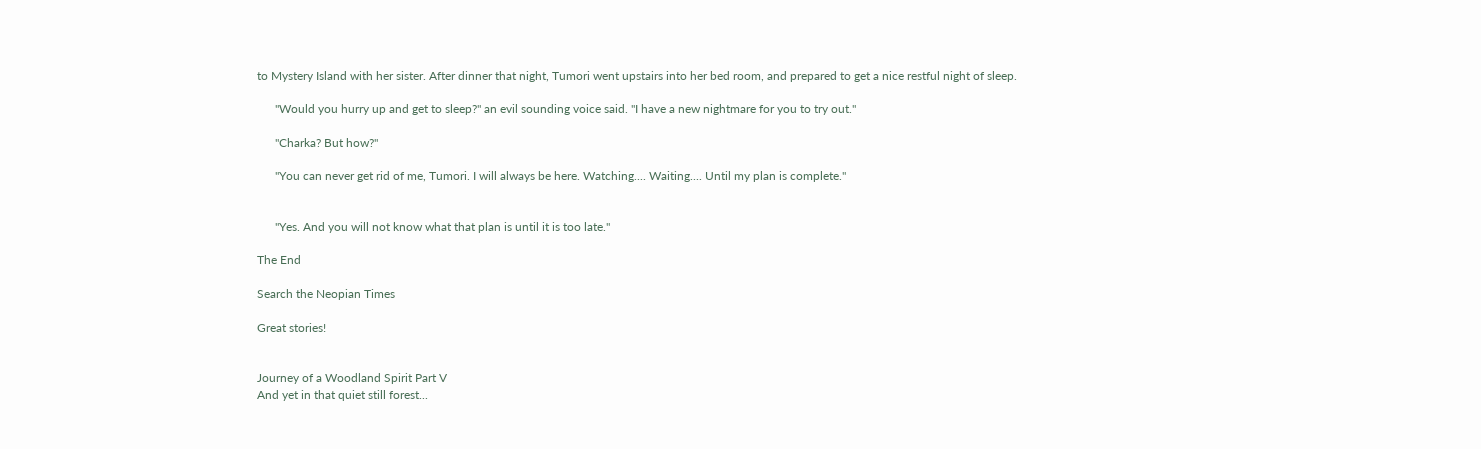to Mystery Island with her sister. After dinner that night, Tumori went upstairs into her bed room, and prepared to get a nice restful night of sleep.

      "Would you hurry up and get to sleep?" an evil sounding voice said. "I have a new nightmare for you to try out."

      "Charka? But how?"

      "You can never get rid of me, Tumori. I will always be here. Watching.... Waiting.... Until my plan is complete."


      "Yes. And you will not know what that plan is until it is too late."

The End

Search the Neopian Times

Great stories!


Journey of a Woodland Spirit Part V
And yet in that quiet still forest...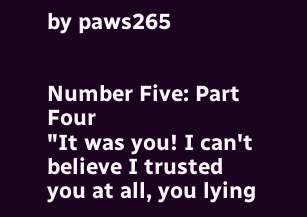by paws265


Number Five: Part Four
"It was you! I can't believe I trusted you at all, you lying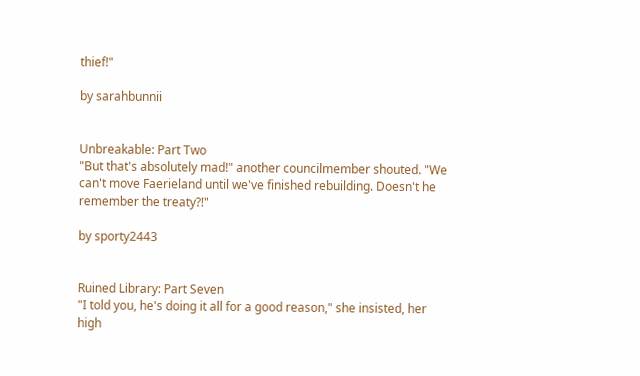thief!"

by sarahbunnii


Unbreakable: Part Two
"But that's absolutely mad!" another councilmember shouted. "We can't move Faerieland until we've finished rebuilding. Doesn't he remember the treaty?!"

by sporty2443


Ruined Library: Part Seven
"I told you, he's doing it all for a good reason," she insisted, her high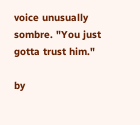voice unusually sombre. "You just gotta trust him."

by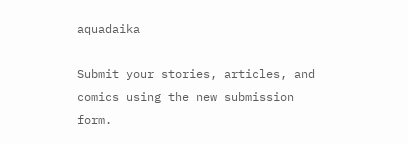aquadaika

Submit your stories, articles, and comics using the new submission form.